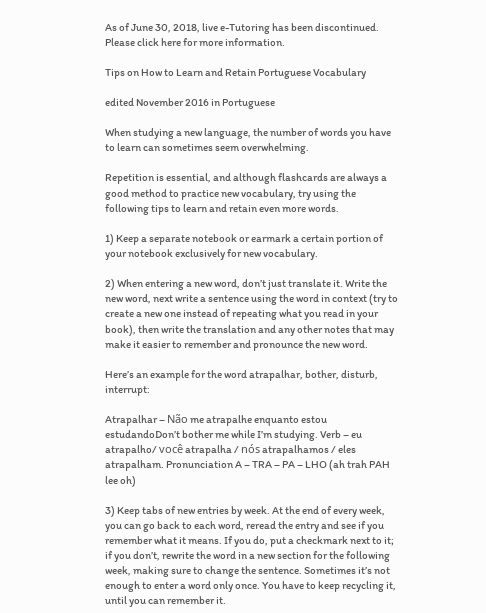As of June 30, 2018, live e-Tutoring has been discontinued.
Please click here for more information.

Tips on How to Learn and Retain Portuguese Vocabulary

edited November 2016 in Portuguese

When studying a new language, the number of words you have to learn can sometimes seem overwhelming.

Repetition is essential, and although flashcards are always a good method to practice new vocabulary, try using the following tips to learn and retain even more words.

1) Keep a separate notebook or earmark a certain portion of your notebook exclusively for new vocabulary.

2) When entering a new word, don’t just translate it. Write the new word, next write a sentence using the word in context (try to create a new one instead of repeating what you read in your book), then write the translation and any other notes that may make it easier to remember and pronounce the new word.

Here’s an example for the word atrapalhar, bother, disturb, interrupt:

Atrapalhar – Não me atrapalhe enquanto estou estudandoDon’t bother me while I’m studying. Verb – eu atrapalho/ você atrapalha / nós atrapalhamos / eles atrapalham. Pronunciation A – TRA – PA – LHO (ah trah PAH lee oh)

3) Keep tabs of new entries by week. At the end of every week, you can go back to each word, reread the entry and see if you remember what it means. If you do, put a checkmark next to it; if you don’t, rewrite the word in a new section for the following week, making sure to change the sentence. Sometimes it’s not enough to enter a word only once. You have to keep recycling it, until you can remember it.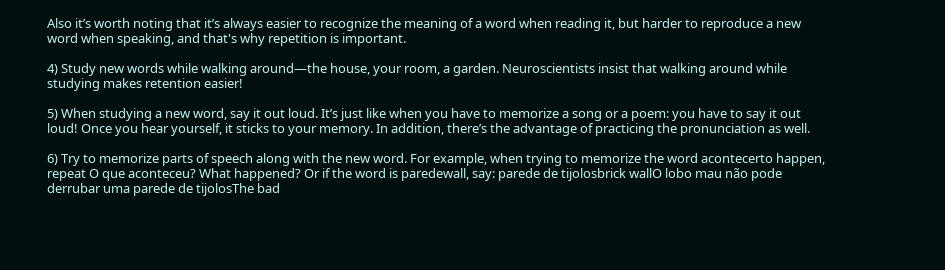Also it’s worth noting that it’s always easier to recognize the meaning of a word when reading it, but harder to reproduce a new word when speaking, and that's why repetition is important.

4) Study new words while walking around—the house, your room, a garden. Neuroscientists insist that walking around while studying makes retention easier!

5) When studying a new word, say it out loud. It’s just like when you have to memorize a song or a poem: you have to say it out loud! Once you hear yourself, it sticks to your memory. In addition, there’s the advantage of practicing the pronunciation as well.

6) Try to memorize parts of speech along with the new word. For example, when trying to memorize the word acontecerto happen, repeat O que aconteceu? What happened? Or if the word is paredewall, say: parede de tijolosbrick wallO lobo mau não pode derrubar uma parede de tijolosThe bad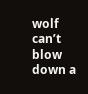wolf can’t blow down a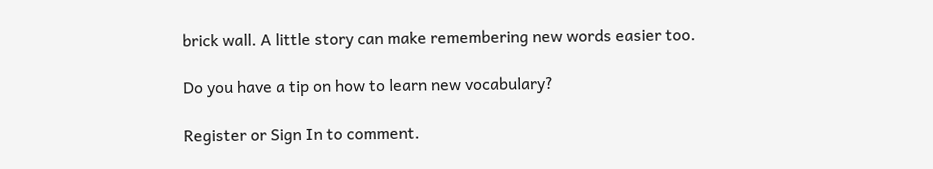brick wall. A little story can make remembering new words easier too.

Do you have a tip on how to learn new vocabulary?

Register or Sign In to comment.